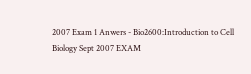2007 Exam 1 Anwers - Bio2600:Introduction to Cell Biology Sept 2007 EXAM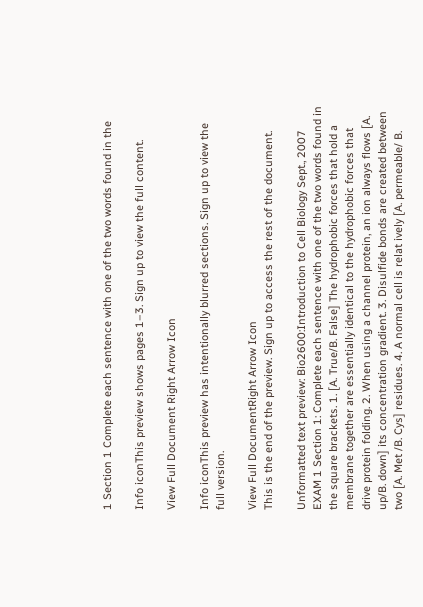1 Section 1 Complete each sentence with one of the two words found in the

Info iconThis preview shows pages 1–3. Sign up to view the full content.

View Full Document Right Arrow Icon

Info iconThis preview has intentionally blurred sections. Sign up to view the full version.

View Full DocumentRight Arrow Icon
This is the end of the preview. Sign up to access the rest of the document.

Unformatted text preview: Bio2600:Introduction to Cell Biology Sept., 2007 EXAM 1 Section 1: Complete each sentence with one of the two words found in the square brackets. 1. [A. True/B. False] The hydrophobic forces that hold a membrane together are essentially identical to the hydrophobic forces that drive protein folding. 2. When using a channel protein, an ion always flows [A. up/B. down] its concentration gradient. 3. Disulfide bonds are created between two [A. Met /B. Cys] residues. 4. A normal cell is relat ively [A. permeable/ B.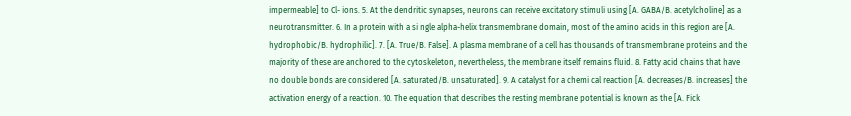impermeable] to Cl- ions. 5. At the dendritic synapses, neurons can receive excitatory stimuli using [A. GABA/B. acetylcholine] as a neurotransmitter. 6. In a protein with a si ngle alpha-helix transmembrane domain, most of the amino acids in this region are [A. hydrophobic/B. hydrophilic]. 7. [A. True/B. False]. A plasma membrane of a cell has thousands of transmembrane proteins and the majority of these are anchored to the cytoskeleton, nevertheless, the membrane itself remains fluid. 8. Fatty acid chains that have no double bonds are considered [A. saturated/B. unsaturated]. 9. A catalyst for a chemi cal reaction [A. decreases/B. increases] the activation energy of a reaction. 10. The equation that describes the resting membrane potential is known as the [A. Fick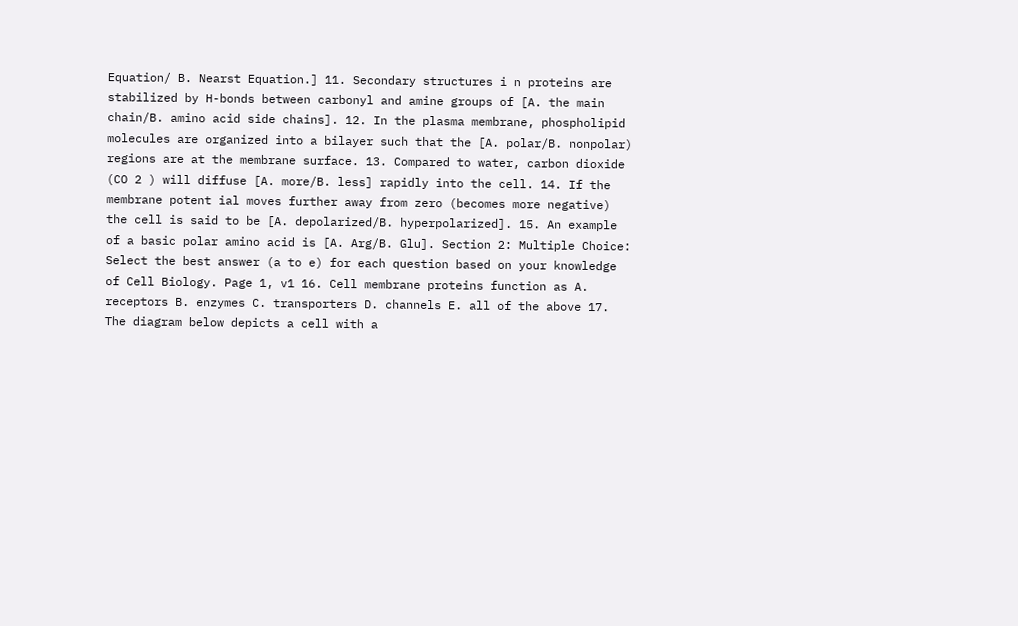Equation/ B. Nearst Equation.] 11. Secondary structures i n proteins are stabilized by H-bonds between carbonyl and amine groups of [A. the main chain/B. amino acid side chains]. 12. In the plasma membrane, phospholipid molecules are organized into a bilayer such that the [A. polar/B. nonpolar) regions are at the membrane surface. 13. Compared to water, carbon dioxide (CO 2 ) will diffuse [A. more/B. less] rapidly into the cell. 14. If the membrane potent ial moves further away from zero (becomes more negative) the cell is said to be [A. depolarized/B. hyperpolarized]. 15. An example of a basic polar amino acid is [A. Arg/B. Glu]. Section 2: Multiple Choice: Select the best answer (a to e) for each question based on your knowledge of Cell Biology. Page 1, v1 16. Cell membrane proteins function as A. receptors B. enzymes C. transporters D. channels E. all of the above 17. The diagram below depicts a cell with a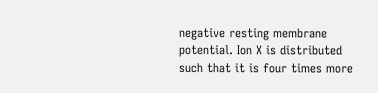negative resting membrane potential. Ion X is distributed such that it is four times more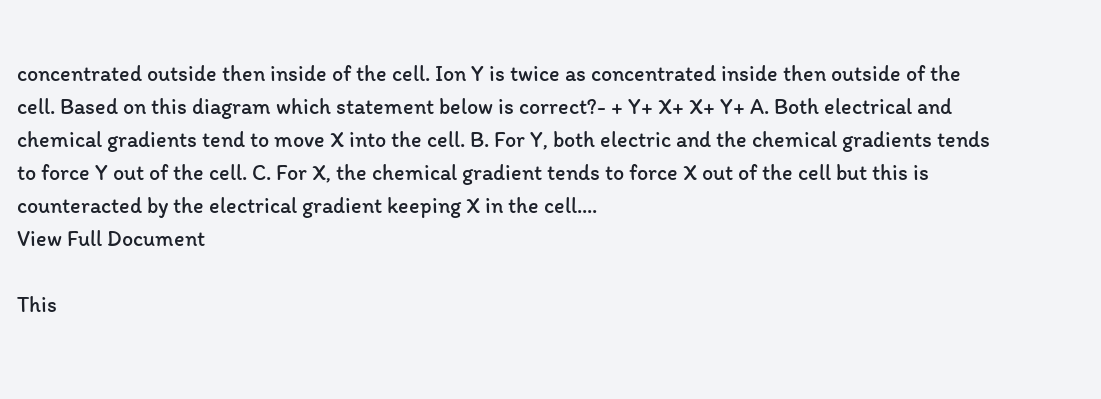concentrated outside then inside of the cell. Ion Y is twice as concentrated inside then outside of the cell. Based on this diagram which statement below is correct?- + Y+ X+ X+ Y+ A. Both electrical and chemical gradients tend to move X into the cell. B. For Y, both electric and the chemical gradients tends to force Y out of the cell. C. For X, the chemical gradient tends to force X out of the cell but this is counteracted by the electrical gradient keeping X in the cell....
View Full Document

This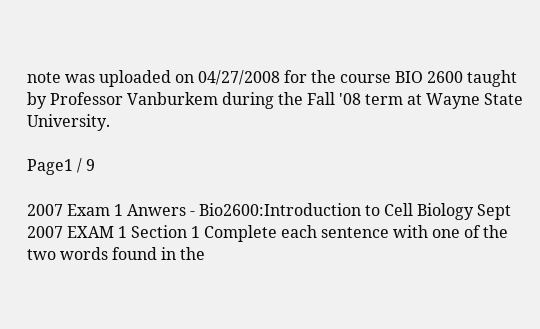note was uploaded on 04/27/2008 for the course BIO 2600 taught by Professor Vanburkem during the Fall '08 term at Wayne State University.

Page1 / 9

2007 Exam 1 Anwers - Bio2600:Introduction to Cell Biology Sept 2007 EXAM 1 Section 1 Complete each sentence with one of the two words found in the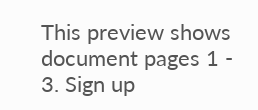This preview shows document pages 1 - 3. Sign up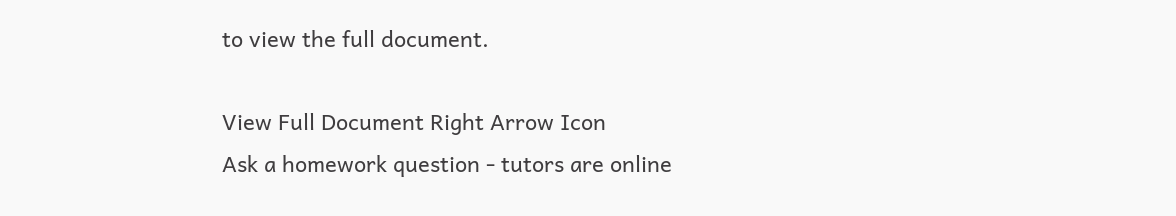to view the full document.

View Full Document Right Arrow Icon
Ask a homework question - tutors are online